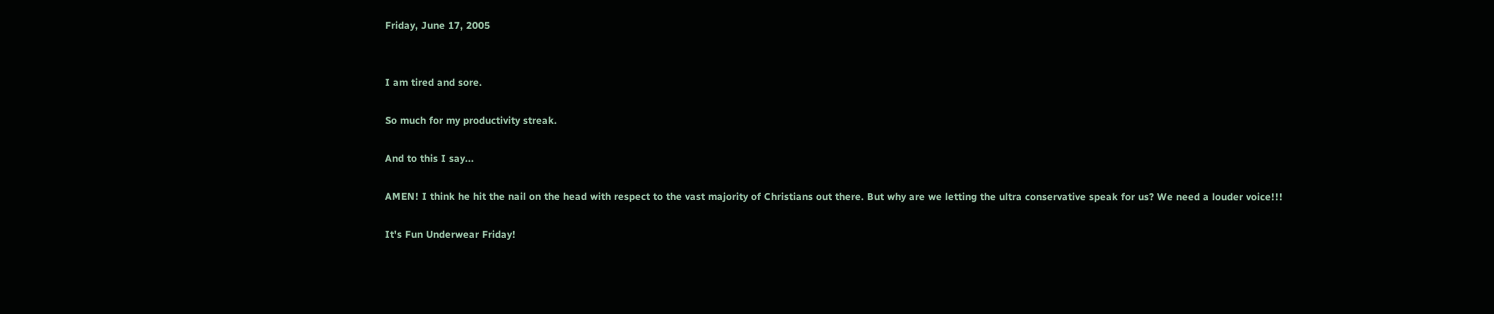Friday, June 17, 2005


I am tired and sore.

So much for my productivity streak.

And to this I say...

AMEN! I think he hit the nail on the head with respect to the vast majority of Christians out there. But why are we letting the ultra conservative speak for us? We need a louder voice!!!

It's Fun Underwear Friday!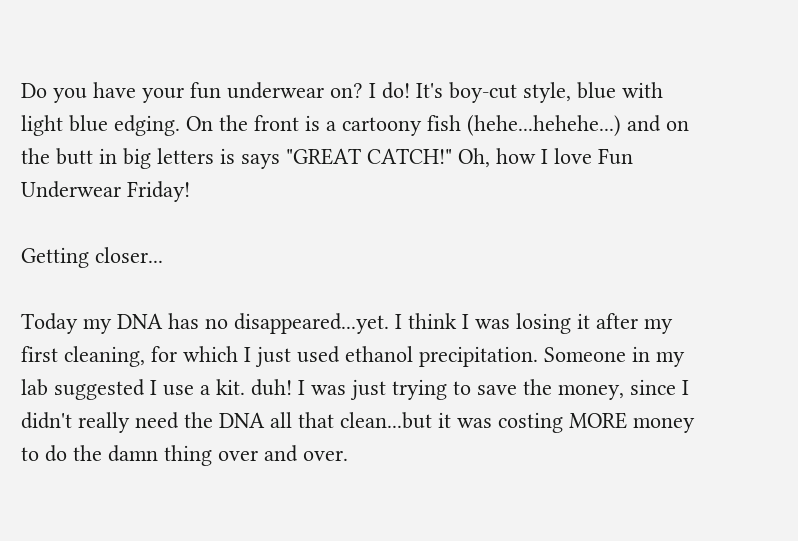Do you have your fun underwear on? I do! It's boy-cut style, blue with light blue edging. On the front is a cartoony fish (hehe...hehehe...) and on the butt in big letters is says "GREAT CATCH!" Oh, how I love Fun Underwear Friday!

Getting closer...

Today my DNA has no disappeared...yet. I think I was losing it after my first cleaning, for which I just used ethanol precipitation. Someone in my lab suggested I use a kit. duh! I was just trying to save the money, since I didn't really need the DNA all that clean...but it was costing MORE money to do the damn thing over and over.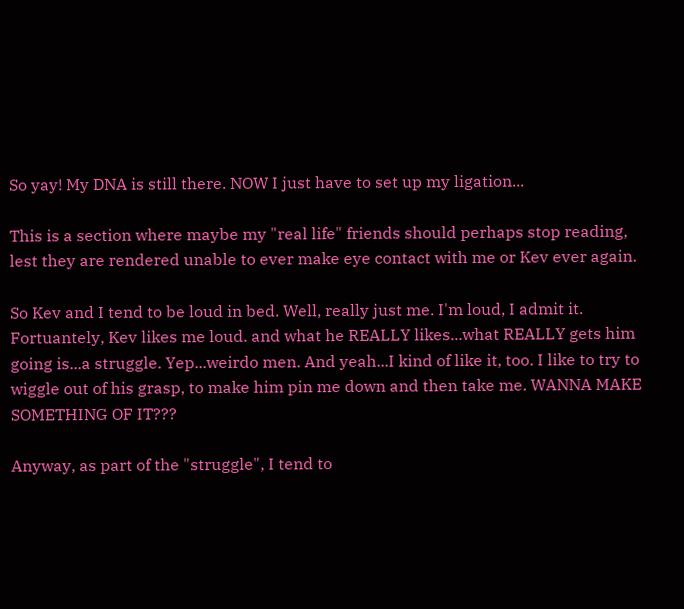So yay! My DNA is still there. NOW I just have to set up my ligation...

This is a section where maybe my "real life" friends should perhaps stop reading, lest they are rendered unable to ever make eye contact with me or Kev ever again.

So Kev and I tend to be loud in bed. Well, really just me. I'm loud, I admit it. Fortuantely, Kev likes me loud. and what he REALLY likes...what REALLY gets him going is...a struggle. Yep...weirdo men. And yeah...I kind of like it, too. I like to try to wiggle out of his grasp, to make him pin me down and then take me. WANNA MAKE SOMETHING OF IT???

Anyway, as part of the "struggle", I tend to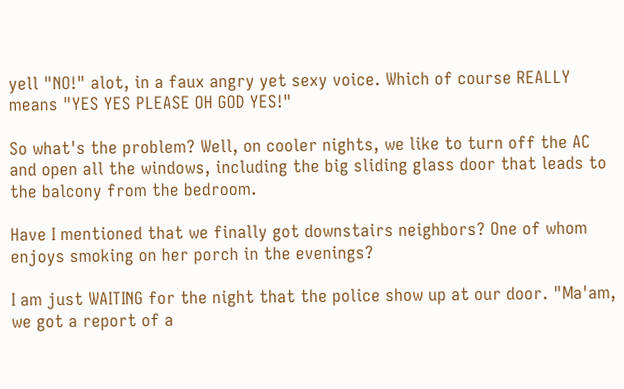yell "NO!" alot, in a faux angry yet sexy voice. Which of course REALLY means "YES YES PLEASE OH GOD YES!"

So what's the problem? Well, on cooler nights, we like to turn off the AC and open all the windows, including the big sliding glass door that leads to the balcony from the bedroom.

Have I mentioned that we finally got downstairs neighbors? One of whom enjoys smoking on her porch in the evenings?

I am just WAITING for the night that the police show up at our door. "Ma'am, we got a report of a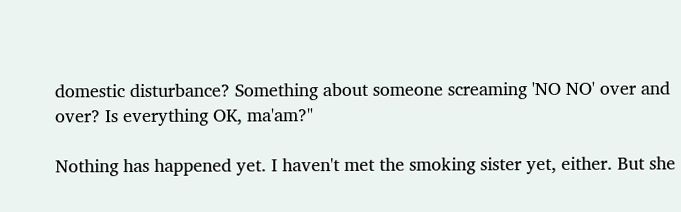domestic disturbance? Something about someone screaming 'NO NO' over and over? Is everything OK, ma'am?"

Nothing has happened yet. I haven't met the smoking sister yet, either. But she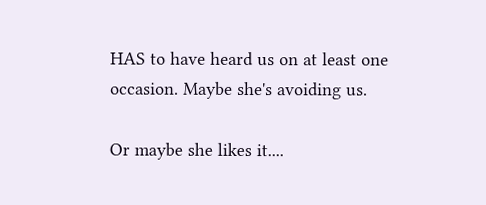HAS to have heard us on at least one occasion. Maybe she's avoiding us.

Or maybe she likes it....